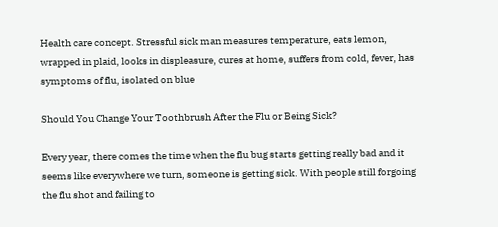Health care concept. Stressful sick man measures temperature, eats lemon, wrapped in plaid, looks in displeasure, cures at home, suffers from cold, fever, has symptoms of flu, isolated on blue

Should You Change Your Toothbrush After the Flu or Being Sick?

Every year, there comes the time when the flu bug starts getting really bad and it seems like everywhere we turn, someone is getting sick. With people still forgoing the flu shot and failing to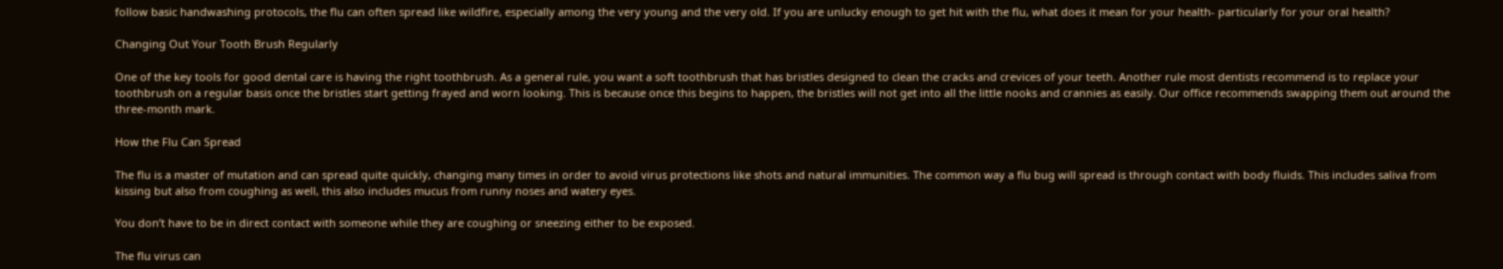follow basic handwashing protocols, the flu can often spread like wildfire, especially among the very young and the very old. If you are unlucky enough to get hit with the flu, what does it mean for your health- particularly for your oral health?

Changing Out Your Tooth Brush Regularly

One of the key tools for good dental care is having the right toothbrush. As a general rule, you want a soft toothbrush that has bristles designed to clean the cracks and crevices of your teeth. Another rule most dentists recommend is to replace your toothbrush on a regular basis once the bristles start getting frayed and worn looking. This is because once this begins to happen, the bristles will not get into all the little nooks and crannies as easily. Our office recommends swapping them out around the three-month mark.

How the Flu Can Spread

The flu is a master of mutation and can spread quite quickly, changing many times in order to avoid virus protections like shots and natural immunities. The common way a flu bug will spread is through contact with body fluids. This includes saliva from kissing but also from coughing as well, this also includes mucus from runny noses and watery eyes.

You don’t have to be in direct contact with someone while they are coughing or sneezing either to be exposed.

The flu virus can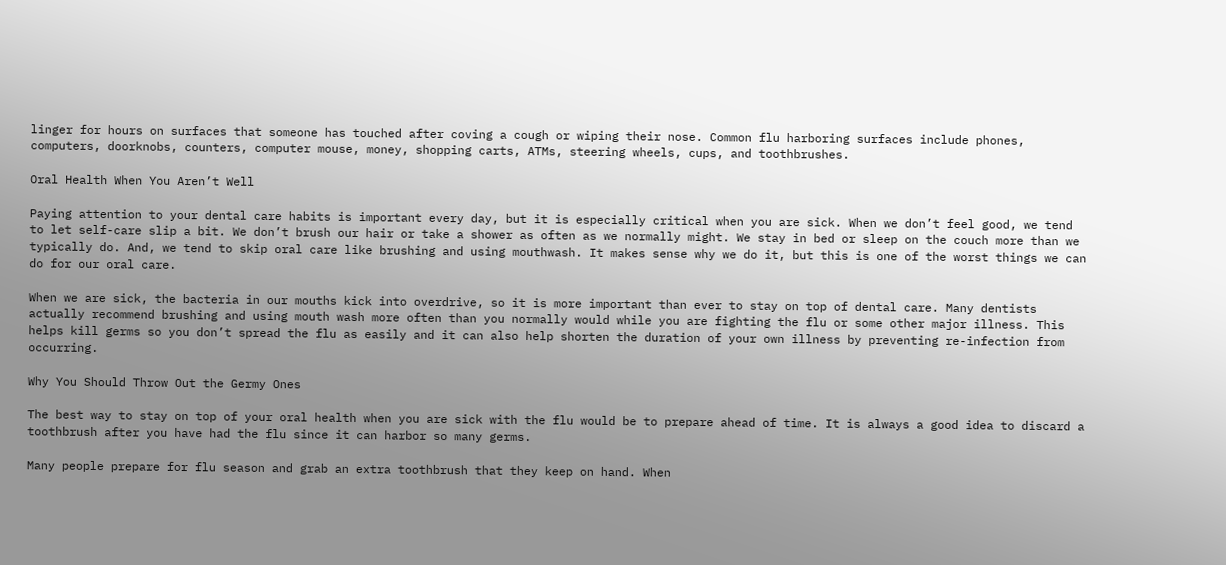linger for hours on surfaces that someone has touched after coving a cough or wiping their nose. Common flu harboring surfaces include phones, computers, doorknobs, counters, computer mouse, money, shopping carts, ATMs, steering wheels, cups, and toothbrushes.

Oral Health When You Aren’t Well

Paying attention to your dental care habits is important every day, but it is especially critical when you are sick. When we don’t feel good, we tend to let self-care slip a bit. We don’t brush our hair or take a shower as often as we normally might. We stay in bed or sleep on the couch more than we typically do. And, we tend to skip oral care like brushing and using mouthwash. It makes sense why we do it, but this is one of the worst things we can do for our oral care.

When we are sick, the bacteria in our mouths kick into overdrive, so it is more important than ever to stay on top of dental care. Many dentists actually recommend brushing and using mouth wash more often than you normally would while you are fighting the flu or some other major illness. This helps kill germs so you don’t spread the flu as easily and it can also help shorten the duration of your own illness by preventing re-infection from occurring.

Why You Should Throw Out the Germy Ones

The best way to stay on top of your oral health when you are sick with the flu would be to prepare ahead of time. It is always a good idea to discard a toothbrush after you have had the flu since it can harbor so many germs.

Many people prepare for flu season and grab an extra toothbrush that they keep on hand. When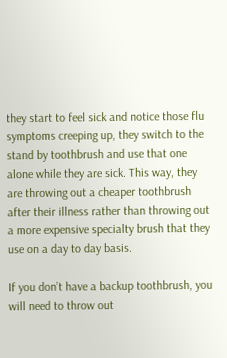they start to feel sick and notice those flu symptoms creeping up, they switch to the stand by toothbrush and use that one alone while they are sick. This way, they are throwing out a cheaper toothbrush after their illness rather than throwing out a more expensive specialty brush that they use on a day to day basis.

If you don’t have a backup toothbrush, you will need to throw out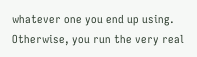whatever one you end up using. Otherwise, you run the very real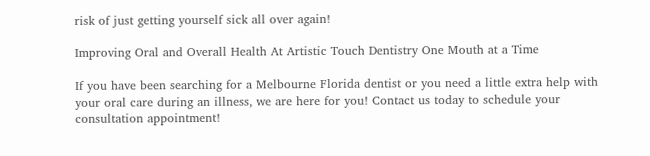risk of just getting yourself sick all over again!

Improving Oral and Overall Health At Artistic Touch Dentistry One Mouth at a Time

If you have been searching for a Melbourne Florida dentist or you need a little extra help with your oral care during an illness, we are here for you! Contact us today to schedule your consultation appointment!